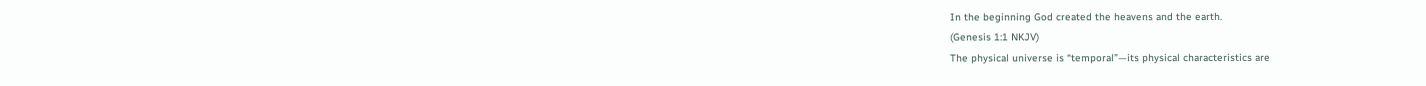In the beginning God created the heavens and the earth.
(Genesis 1:1 NKJV)
The physical universe is “temporal”—its physical characteristics are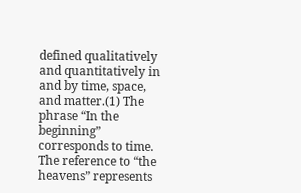defined qualitatively and quantitatively in and by time, space, and matter.(1) The phrase “In the beginning” corresponds to time. The reference to “the heavens” represents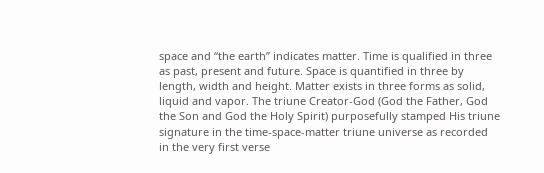space and “the earth” indicates matter. Time is qualified in three as past, present and future. Space is quantified in three by length, width and height. Matter exists in three forms as solid, liquid and vapor. The triune Creator-God (God the Father, God the Son and God the Holy Spirit) purposefully stamped His triune signature in the time-space-matter triune universe as recorded in the very first verse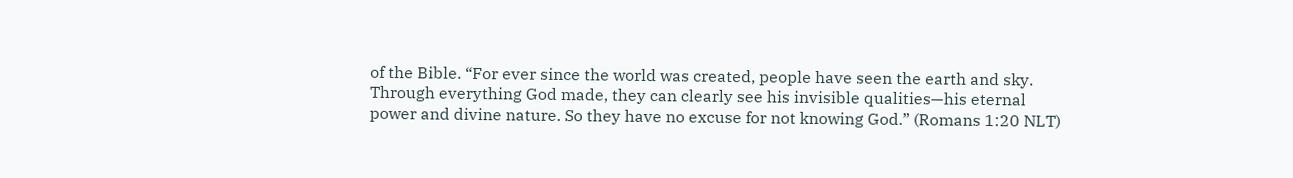of the Bible. “For ever since the world was created, people have seen the earth and sky. Through everything God made, they can clearly see his invisible qualities—his eternal power and divine nature. So they have no excuse for not knowing God.” (Romans 1:20 NLT)